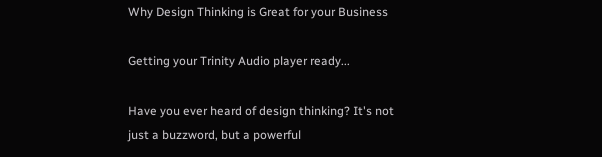Why Design Thinking is Great for your Business

Getting your Trinity Audio player ready...

Have you ever heard of design thinking? It's not just a buzzword, but a powerful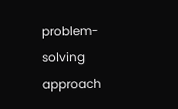problem-solving approach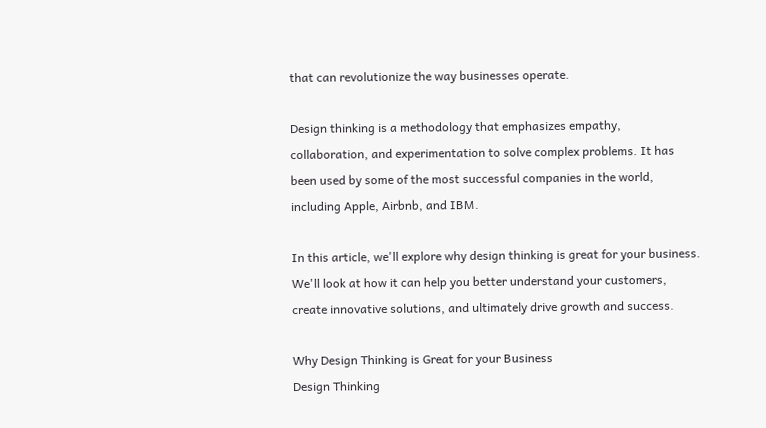that can revolutionize the way businesses operate.

Design thinking is a methodology that emphasizes empathy, collaboration, and experimentation to solve complex problems. It has been used by some of the most successful companies in the world, including Apple, Airbnb, and IBM.

In this article, we'll explore why design thinking is great for your business. We'll look at how it can help you better understand your customers, create innovative solutions, and ultimately drive growth and success.

Why Design Thinking is Great for your Business
Design Thinking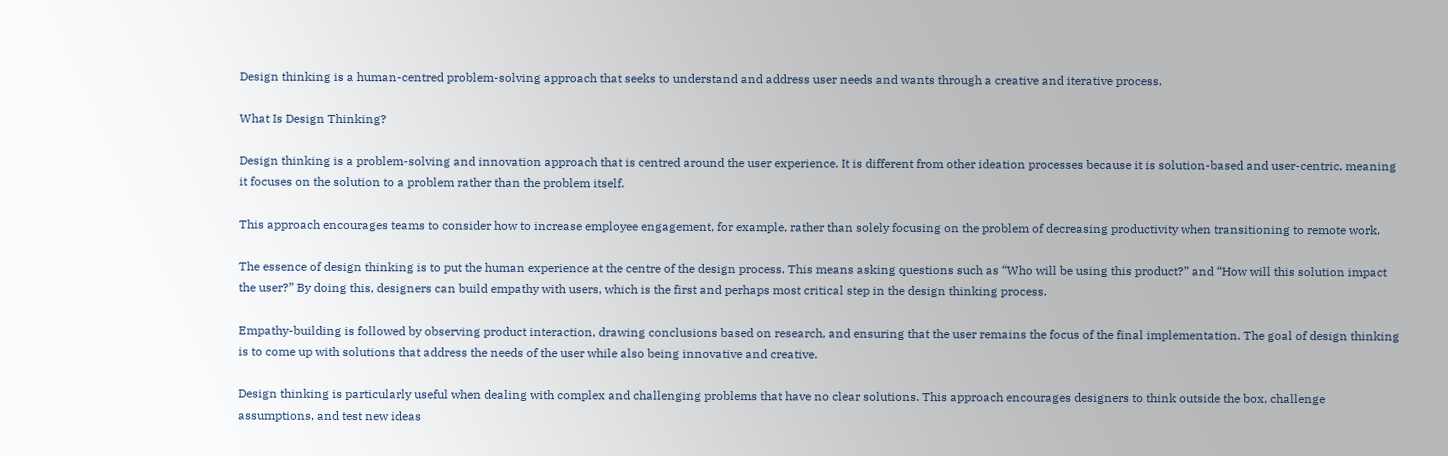Design thinking is a human-centred problem-solving approach that seeks to understand and address user needs and wants through a creative and iterative process.

What Is Design Thinking?

Design thinking is a problem-solving and innovation approach that is centred around the user experience. It is different from other ideation processes because it is solution-based and user-centric, meaning it focuses on the solution to a problem rather than the problem itself.

This approach encourages teams to consider how to increase employee engagement, for example, rather than solely focusing on the problem of decreasing productivity when transitioning to remote work.

The essence of design thinking is to put the human experience at the centre of the design process. This means asking questions such as “Who will be using this product?” and “How will this solution impact the user?” By doing this, designers can build empathy with users, which is the first and perhaps most critical step in the design thinking process.

Empathy-building is followed by observing product interaction, drawing conclusions based on research, and ensuring that the user remains the focus of the final implementation. The goal of design thinking is to come up with solutions that address the needs of the user while also being innovative and creative.

Design thinking is particularly useful when dealing with complex and challenging problems that have no clear solutions. This approach encourages designers to think outside the box, challenge assumptions, and test new ideas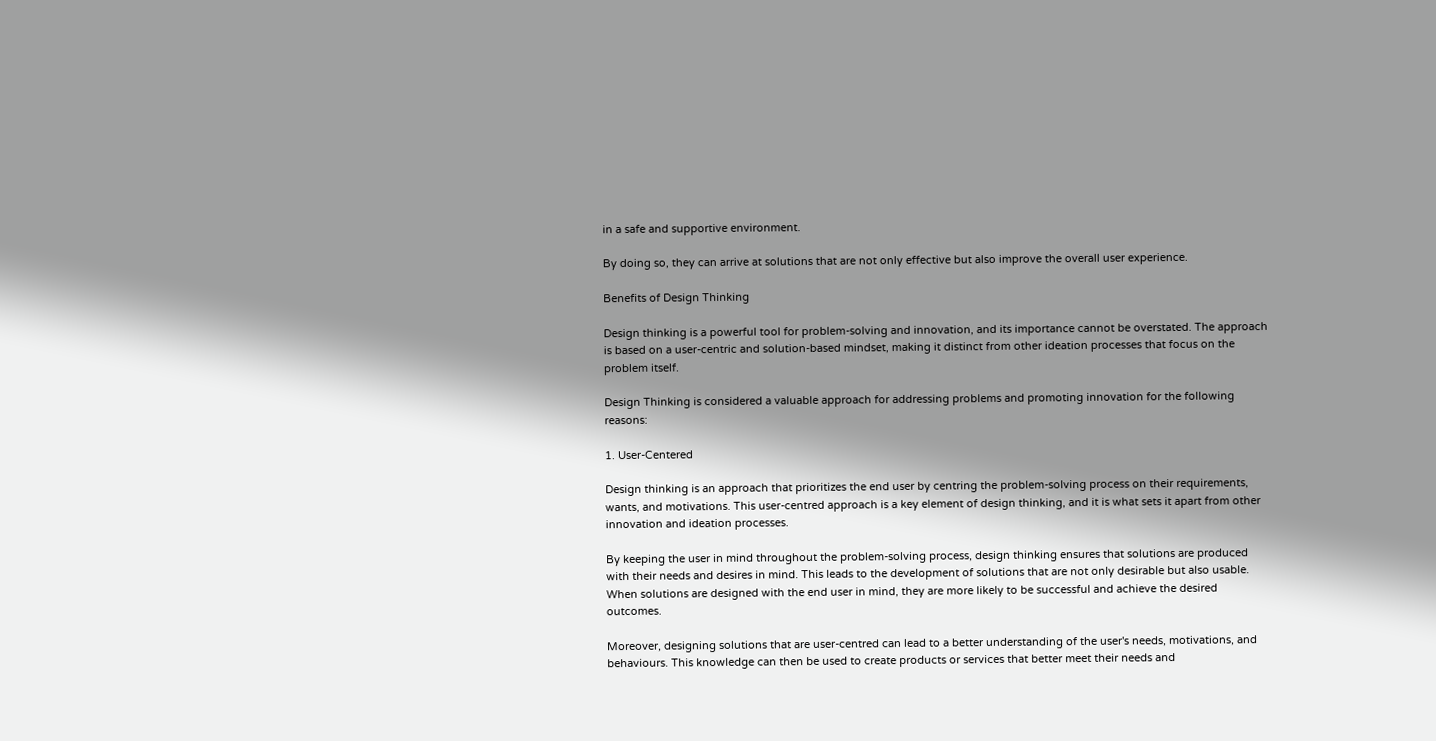in a safe and supportive environment.

By doing so, they can arrive at solutions that are not only effective but also improve the overall user experience.

Benefits of Design Thinking

Design thinking is a powerful tool for problem-solving and innovation, and its importance cannot be overstated. The approach is based on a user-centric and solution-based mindset, making it distinct from other ideation processes that focus on the problem itself.

Design Thinking is considered a valuable approach for addressing problems and promoting innovation for the following reasons:

1. User-Centered

Design thinking is an approach that prioritizes the end user by centring the problem-solving process on their requirements, wants, and motivations. This user-centred approach is a key element of design thinking, and it is what sets it apart from other innovation and ideation processes.

By keeping the user in mind throughout the problem-solving process, design thinking ensures that solutions are produced with their needs and desires in mind. This leads to the development of solutions that are not only desirable but also usable. When solutions are designed with the end user in mind, they are more likely to be successful and achieve the desired outcomes.

Moreover, designing solutions that are user-centred can lead to a better understanding of the user's needs, motivations, and behaviours. This knowledge can then be used to create products or services that better meet their needs and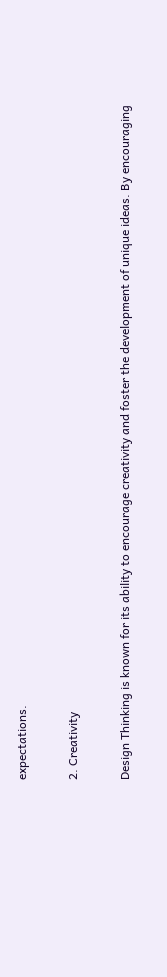expectations.

2. Creativity

Design Thinking is known for its ability to encourage creativity and foster the development of unique ideas. By encouraging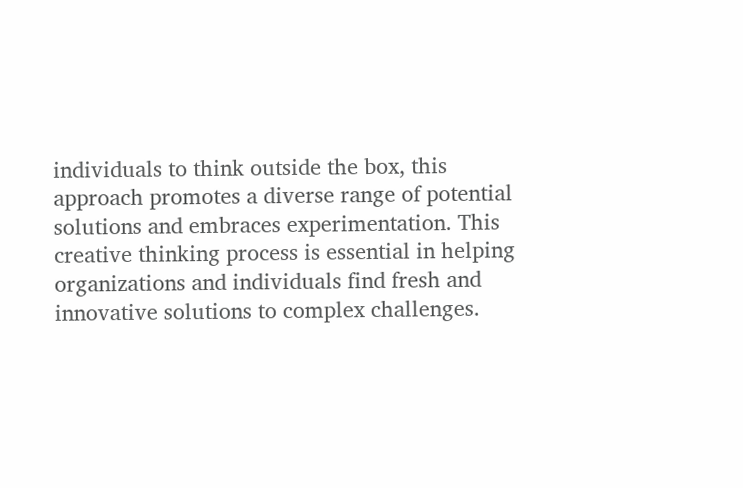individuals to think outside the box, this approach promotes a diverse range of potential solutions and embraces experimentation. This creative thinking process is essential in helping organizations and individuals find fresh and innovative solutions to complex challenges.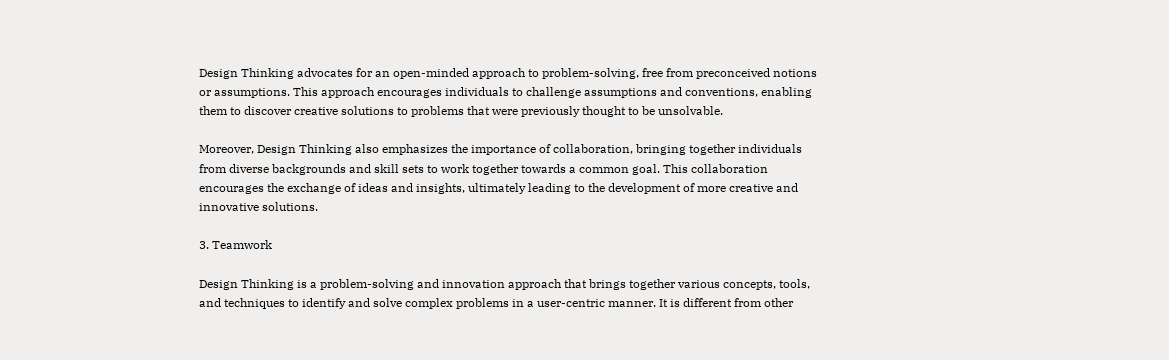Design Thinking advocates for an open-minded approach to problem-solving, free from preconceived notions or assumptions. This approach encourages individuals to challenge assumptions and conventions, enabling them to discover creative solutions to problems that were previously thought to be unsolvable.

Moreover, Design Thinking also emphasizes the importance of collaboration, bringing together individuals from diverse backgrounds and skill sets to work together towards a common goal. This collaboration encourages the exchange of ideas and insights, ultimately leading to the development of more creative and innovative solutions.

3. Teamwork

Design Thinking is a problem-solving and innovation approach that brings together various concepts, tools, and techniques to identify and solve complex problems in a user-centric manner. It is different from other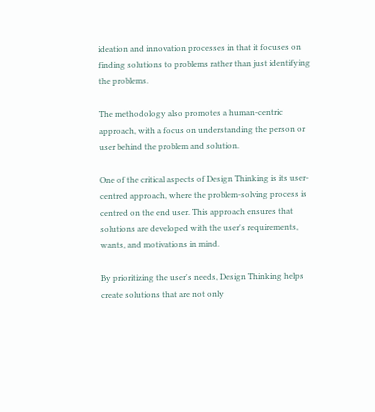ideation and innovation processes in that it focuses on finding solutions to problems rather than just identifying the problems.

The methodology also promotes a human-centric approach, with a focus on understanding the person or user behind the problem and solution.

One of the critical aspects of Design Thinking is its user-centred approach, where the problem-solving process is centred on the end user. This approach ensures that solutions are developed with the user's requirements, wants, and motivations in mind.

By prioritizing the user's needs, Design Thinking helps create solutions that are not only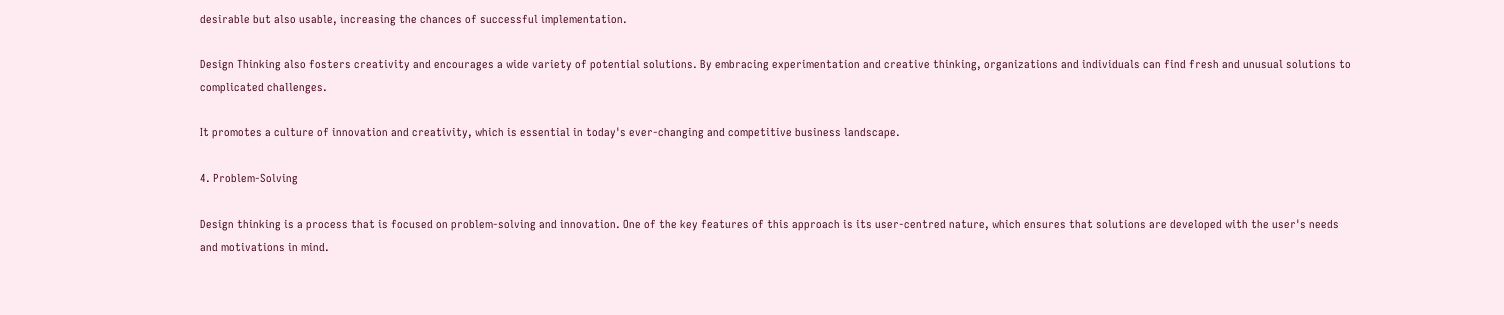desirable but also usable, increasing the chances of successful implementation.

Design Thinking also fosters creativity and encourages a wide variety of potential solutions. By embracing experimentation and creative thinking, organizations and individuals can find fresh and unusual solutions to complicated challenges.

It promotes a culture of innovation and creativity, which is essential in today's ever-changing and competitive business landscape.

4. Problem-Solving

Design thinking is a process that is focused on problem-solving and innovation. One of the key features of this approach is its user-centred nature, which ensures that solutions are developed with the user's needs and motivations in mind.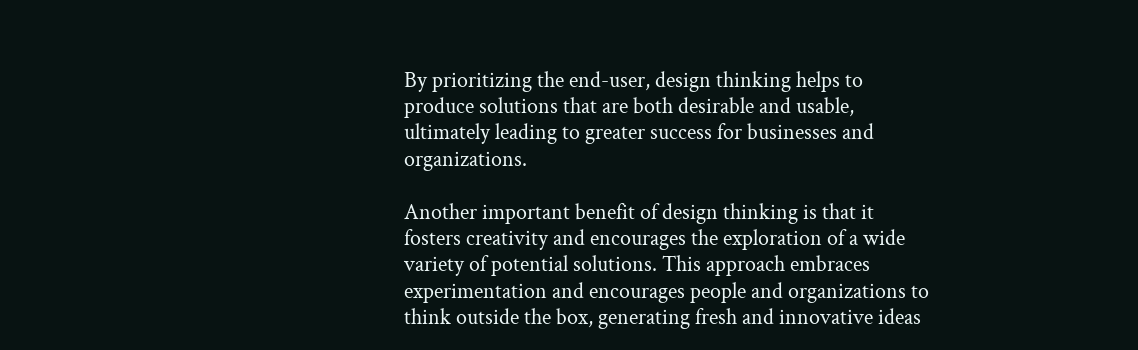By prioritizing the end-user, design thinking helps to produce solutions that are both desirable and usable, ultimately leading to greater success for businesses and organizations.

Another important benefit of design thinking is that it fosters creativity and encourages the exploration of a wide variety of potential solutions. This approach embraces experimentation and encourages people and organizations to think outside the box, generating fresh and innovative ideas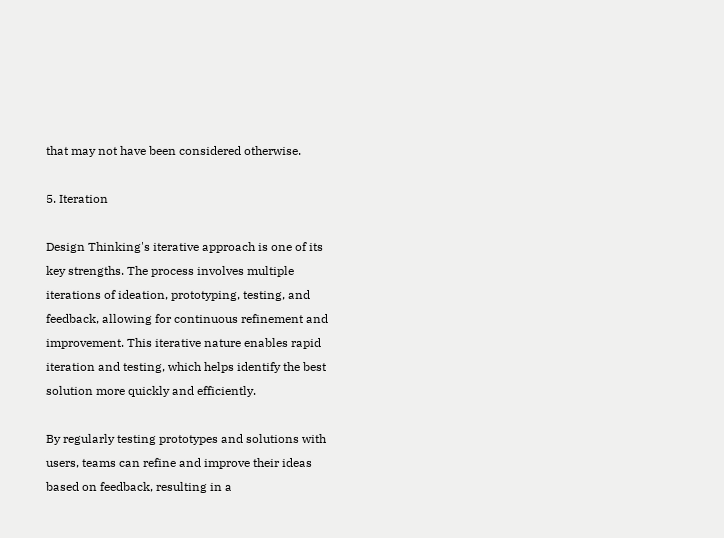that may not have been considered otherwise.

5. Iteration

Design Thinking's iterative approach is one of its key strengths. The process involves multiple iterations of ideation, prototyping, testing, and feedback, allowing for continuous refinement and improvement. This iterative nature enables rapid iteration and testing, which helps identify the best solution more quickly and efficiently.

By regularly testing prototypes and solutions with users, teams can refine and improve their ideas based on feedback, resulting in a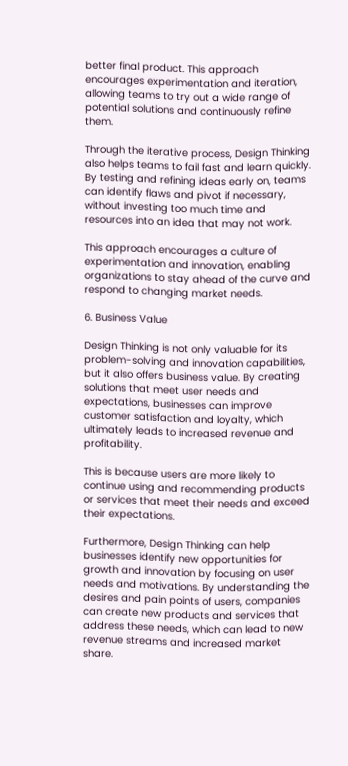better final product. This approach encourages experimentation and iteration, allowing teams to try out a wide range of potential solutions and continuously refine them.

Through the iterative process, Design Thinking also helps teams to fail fast and learn quickly. By testing and refining ideas early on, teams can identify flaws and pivot if necessary, without investing too much time and resources into an idea that may not work.

This approach encourages a culture of experimentation and innovation, enabling organizations to stay ahead of the curve and respond to changing market needs.

6. Business Value

Design Thinking is not only valuable for its problem-solving and innovation capabilities, but it also offers business value. By creating solutions that meet user needs and expectations, businesses can improve customer satisfaction and loyalty, which ultimately leads to increased revenue and profitability.

This is because users are more likely to continue using and recommending products or services that meet their needs and exceed their expectations.

Furthermore, Design Thinking can help businesses identify new opportunities for growth and innovation by focusing on user needs and motivations. By understanding the desires and pain points of users, companies can create new products and services that address these needs, which can lead to new revenue streams and increased market share.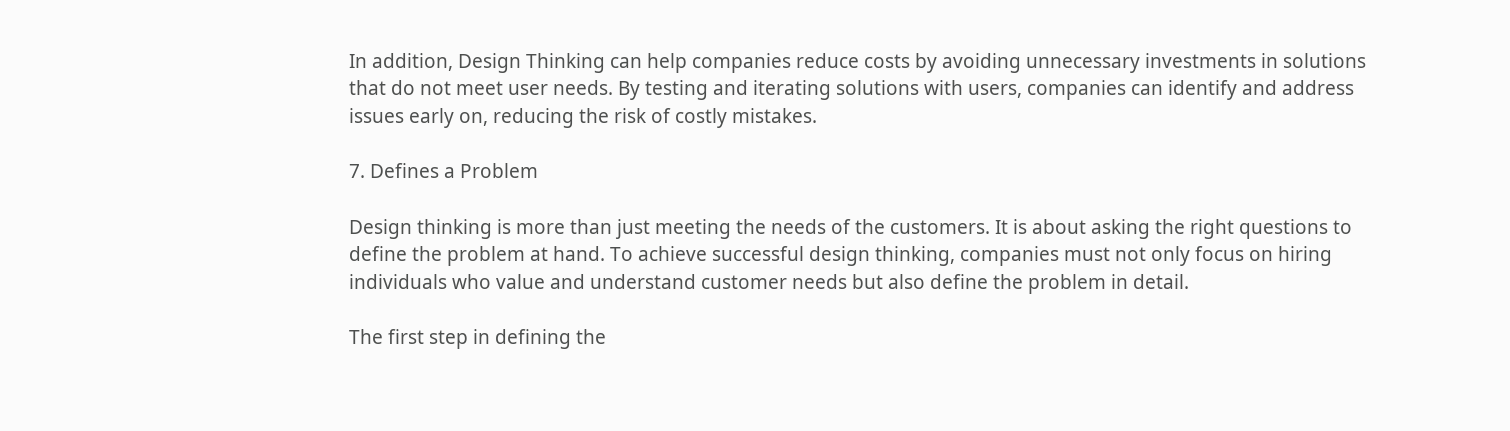In addition, Design Thinking can help companies reduce costs by avoiding unnecessary investments in solutions that do not meet user needs. By testing and iterating solutions with users, companies can identify and address issues early on, reducing the risk of costly mistakes.

7. Defines a Problem

Design thinking is more than just meeting the needs of the customers. It is about asking the right questions to define the problem at hand. To achieve successful design thinking, companies must not only focus on hiring individuals who value and understand customer needs but also define the problem in detail.

The first step in defining the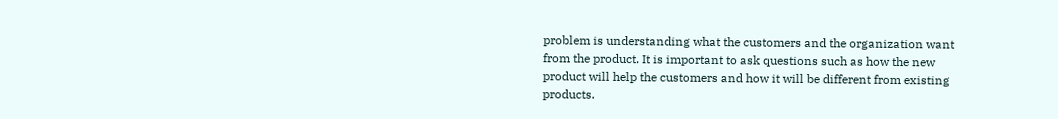problem is understanding what the customers and the organization want from the product. It is important to ask questions such as how the new product will help the customers and how it will be different from existing products.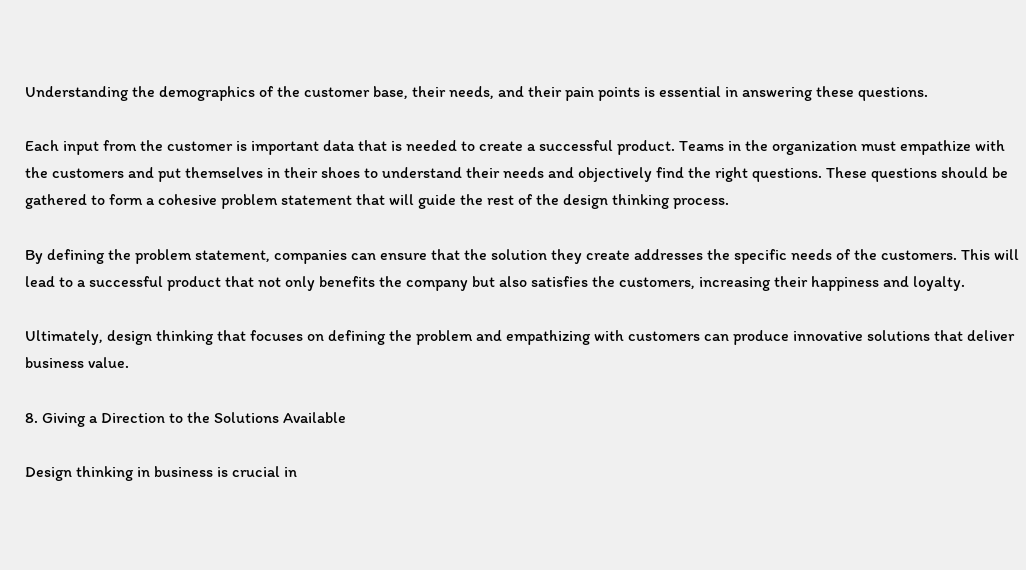Understanding the demographics of the customer base, their needs, and their pain points is essential in answering these questions.

Each input from the customer is important data that is needed to create a successful product. Teams in the organization must empathize with the customers and put themselves in their shoes to understand their needs and objectively find the right questions. These questions should be gathered to form a cohesive problem statement that will guide the rest of the design thinking process.

By defining the problem statement, companies can ensure that the solution they create addresses the specific needs of the customers. This will lead to a successful product that not only benefits the company but also satisfies the customers, increasing their happiness and loyalty.

Ultimately, design thinking that focuses on defining the problem and empathizing with customers can produce innovative solutions that deliver business value.

8. Giving a Direction to the Solutions Available

Design thinking in business is crucial in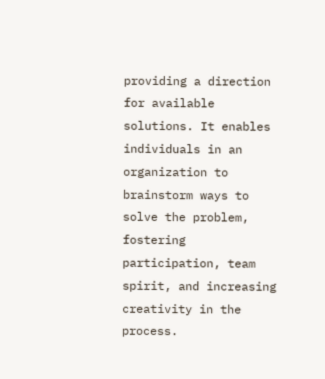providing a direction for available solutions. It enables individuals in an organization to brainstorm ways to solve the problem, fostering participation, team spirit, and increasing creativity in the process.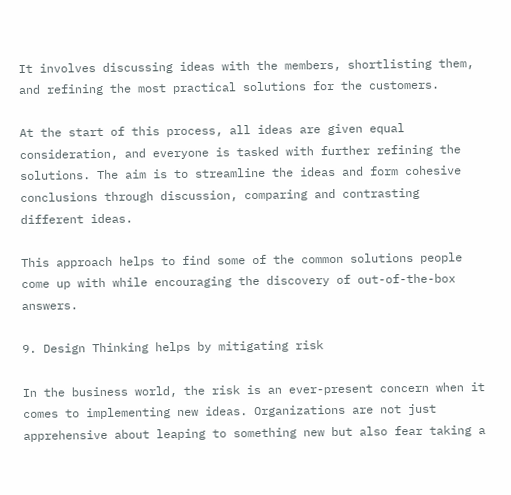It involves discussing ideas with the members, shortlisting them, and refining the most practical solutions for the customers.

At the start of this process, all ideas are given equal consideration, and everyone is tasked with further refining the solutions. The aim is to streamline the ideas and form cohesive conclusions through discussion, comparing and contrasting different ideas.

This approach helps to find some of the common solutions people come up with while encouraging the discovery of out-of-the-box answers.

9. Design Thinking helps by mitigating risk

In the business world, the risk is an ever-present concern when it comes to implementing new ideas. Organizations are not just apprehensive about leaping to something new but also fear taking a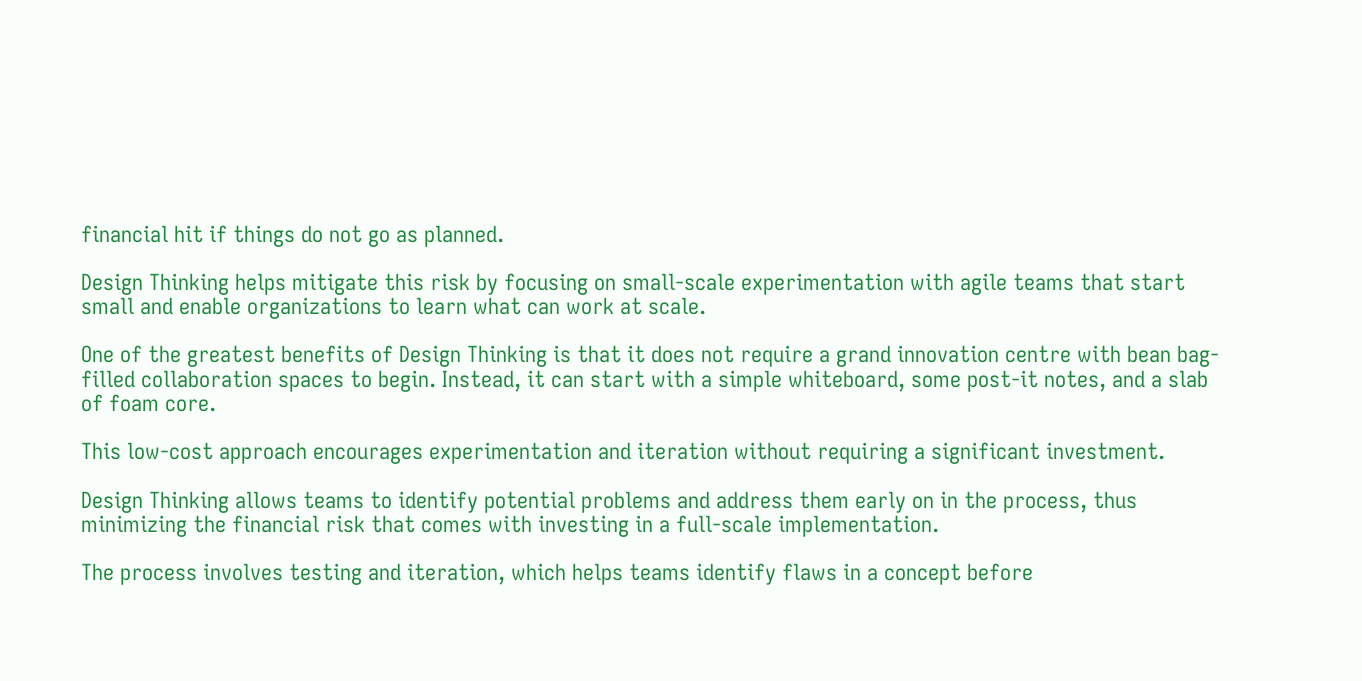financial hit if things do not go as planned.

Design Thinking helps mitigate this risk by focusing on small-scale experimentation with agile teams that start small and enable organizations to learn what can work at scale.

One of the greatest benefits of Design Thinking is that it does not require a grand innovation centre with bean bag-filled collaboration spaces to begin. Instead, it can start with a simple whiteboard, some post-it notes, and a slab of foam core.

This low-cost approach encourages experimentation and iteration without requiring a significant investment.

Design Thinking allows teams to identify potential problems and address them early on in the process, thus minimizing the financial risk that comes with investing in a full-scale implementation.

The process involves testing and iteration, which helps teams identify flaws in a concept before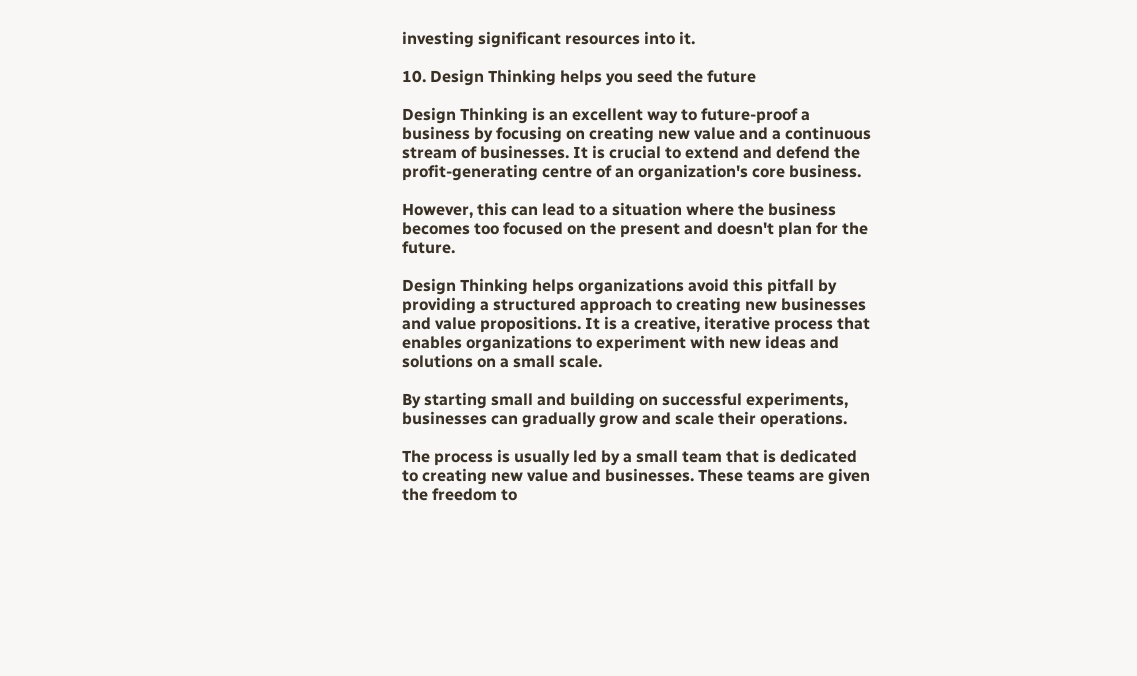investing significant resources into it.

10. Design Thinking helps you seed the future

Design Thinking is an excellent way to future-proof a business by focusing on creating new value and a continuous stream of businesses. It is crucial to extend and defend the profit-generating centre of an organization's core business.

However, this can lead to a situation where the business becomes too focused on the present and doesn't plan for the future.

Design Thinking helps organizations avoid this pitfall by providing a structured approach to creating new businesses and value propositions. It is a creative, iterative process that enables organizations to experiment with new ideas and solutions on a small scale.

By starting small and building on successful experiments, businesses can gradually grow and scale their operations.

The process is usually led by a small team that is dedicated to creating new value and businesses. These teams are given the freedom to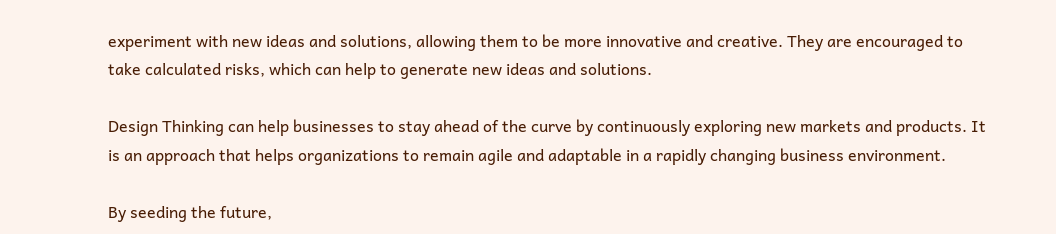experiment with new ideas and solutions, allowing them to be more innovative and creative. They are encouraged to take calculated risks, which can help to generate new ideas and solutions.

Design Thinking can help businesses to stay ahead of the curve by continuously exploring new markets and products. It is an approach that helps organizations to remain agile and adaptable in a rapidly changing business environment.

By seeding the future,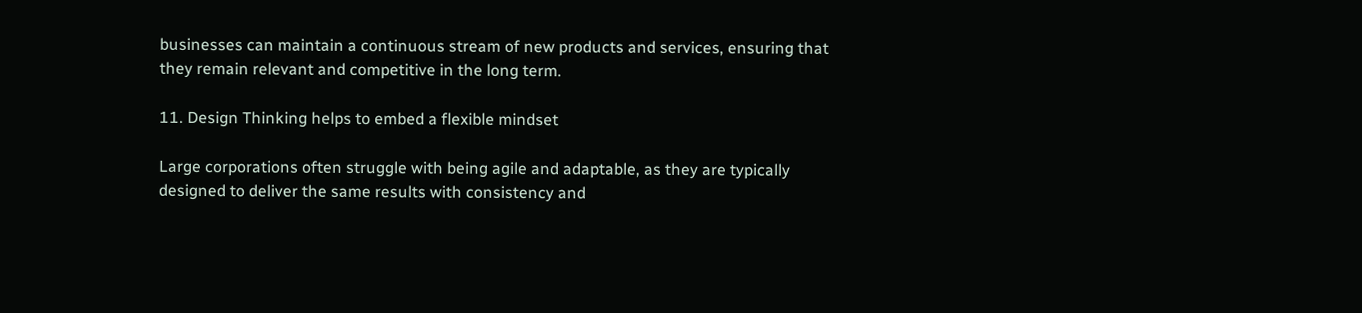businesses can maintain a continuous stream of new products and services, ensuring that they remain relevant and competitive in the long term.

11. Design Thinking helps to embed a flexible mindset

Large corporations often struggle with being agile and adaptable, as they are typically designed to deliver the same results with consistency and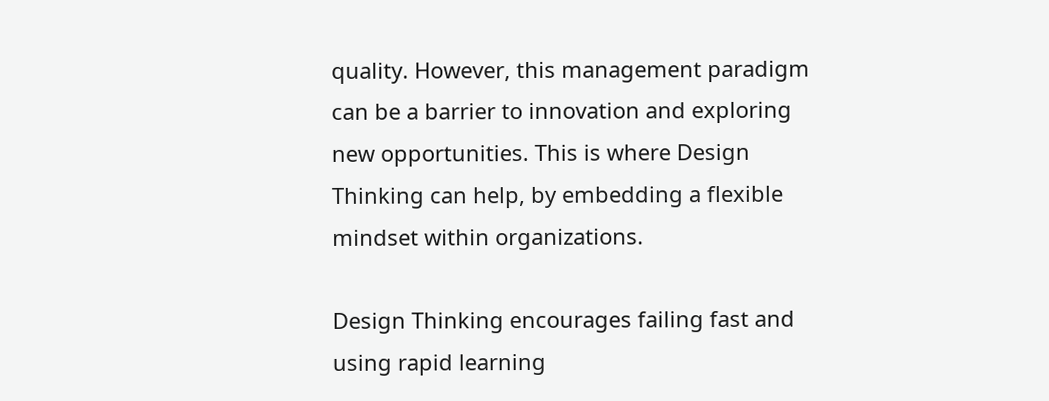quality. However, this management paradigm can be a barrier to innovation and exploring new opportunities. This is where Design Thinking can help, by embedding a flexible mindset within organizations.

Design Thinking encourages failing fast and using rapid learning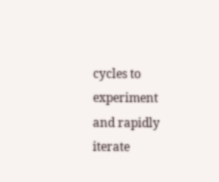cycles to experiment and rapidly iterate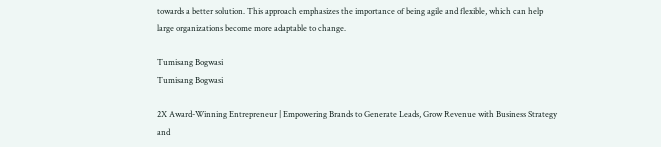towards a better solution. This approach emphasizes the importance of being agile and flexible, which can help large organizations become more adaptable to change.

Tumisang Bogwasi
Tumisang Bogwasi

2X Award-Winning Entrepreneur | Empowering Brands to Generate Leads, Grow Revenue with Business Strategy and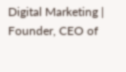Digital Marketing | Founder, CEO of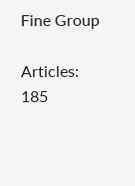Fine Group

Articles: 185